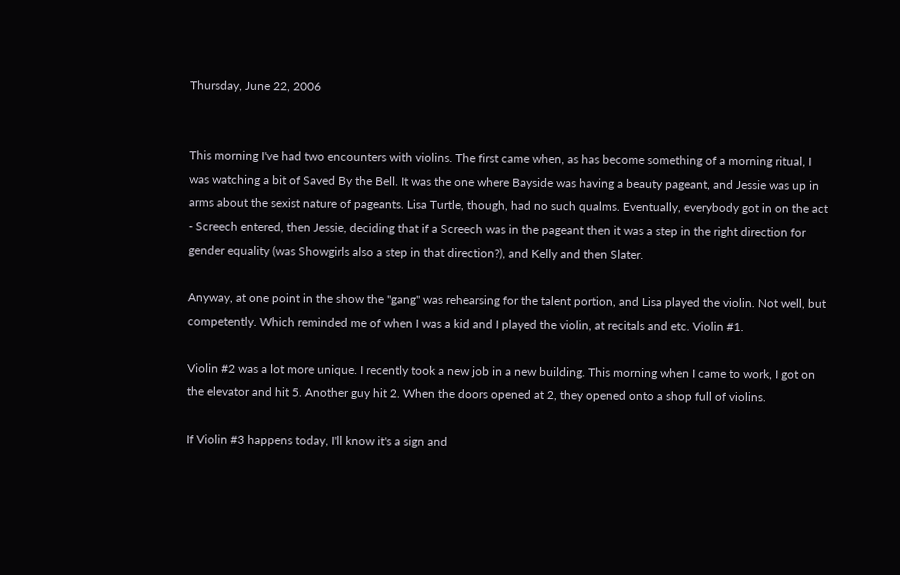Thursday, June 22, 2006


This morning I've had two encounters with violins. The first came when, as has become something of a morning ritual, I was watching a bit of Saved By the Bell. It was the one where Bayside was having a beauty pageant, and Jessie was up in arms about the sexist nature of pageants. Lisa Turtle, though, had no such qualms. Eventually, everybody got in on the act - Screech entered, then Jessie, deciding that if a Screech was in the pageant then it was a step in the right direction for gender equality (was Showgirls also a step in that direction?), and Kelly and then Slater.

Anyway, at one point in the show the "gang" was rehearsing for the talent portion, and Lisa played the violin. Not well, but competently. Which reminded me of when I was a kid and I played the violin, at recitals and etc. Violin #1.

Violin #2 was a lot more unique. I recently took a new job in a new building. This morning when I came to work, I got on the elevator and hit 5. Another guy hit 2. When the doors opened at 2, they opened onto a shop full of violins.

If Violin #3 happens today, I'll know it's a sign and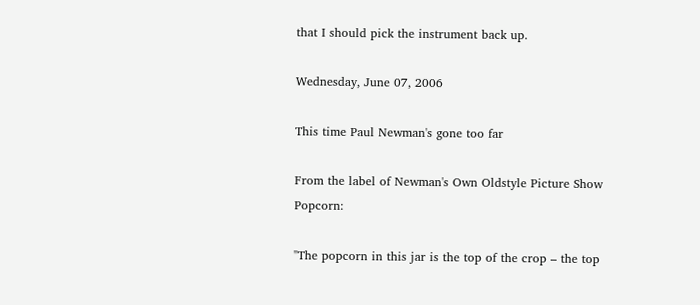that I should pick the instrument back up.

Wednesday, June 07, 2006

This time Paul Newman's gone too far

From the label of Newman's Own Oldstyle Picture Show Popcorn:

"The popcorn in this jar is the top of the crop – the top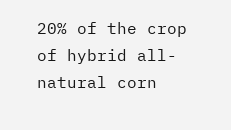20% of the crop of hybrid all-natural corn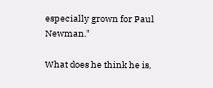especially grown for Paul Newman."

What does he think he is,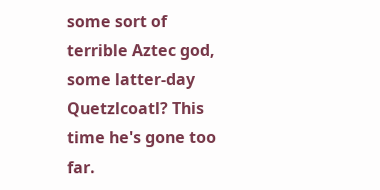some sort of terrible Aztec god, some latter-day Quetzlcoatl? This time he's gone too far.